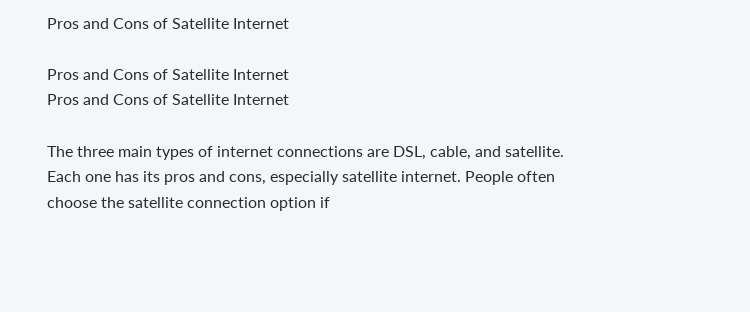Pros and Cons of Satellite Internet

Pros and Cons of Satellite Internet
Pros and Cons of Satellite Internet

The three main types of internet connections are DSL, cable, and satellite. Each one has its pros and cons, especially satellite internet. People often choose the satellite connection option if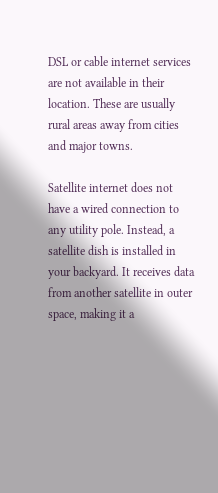DSL or cable internet services are not available in their location. These are usually rural areas away from cities and major towns.

Satellite internet does not have a wired connection to any utility pole. Instead, a satellite dish is installed in your backyard. It receives data from another satellite in outer space, making it a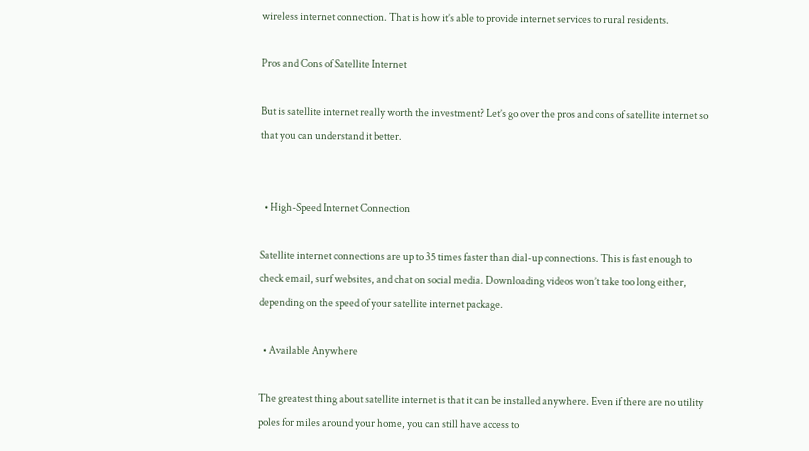wireless internet connection. That is how it’s able to provide internet services to rural residents.

Pros and Cons of Satellite Internet

But is satellite internet really worth the investment? Let’s go over the pros and cons of satellite internet so that you can understand it better.


  • High-Speed Internet Connection

Satellite internet connections are up to 35 times faster than dial-up connections. This is fast enough to check email, surf websites, and chat on social media. Downloading videos won’t take too long either, depending on the speed of your satellite internet package.

  • Available Anywhere

The greatest thing about satellite internet is that it can be installed anywhere. Even if there are no utility poles for miles around your home, you can still have access to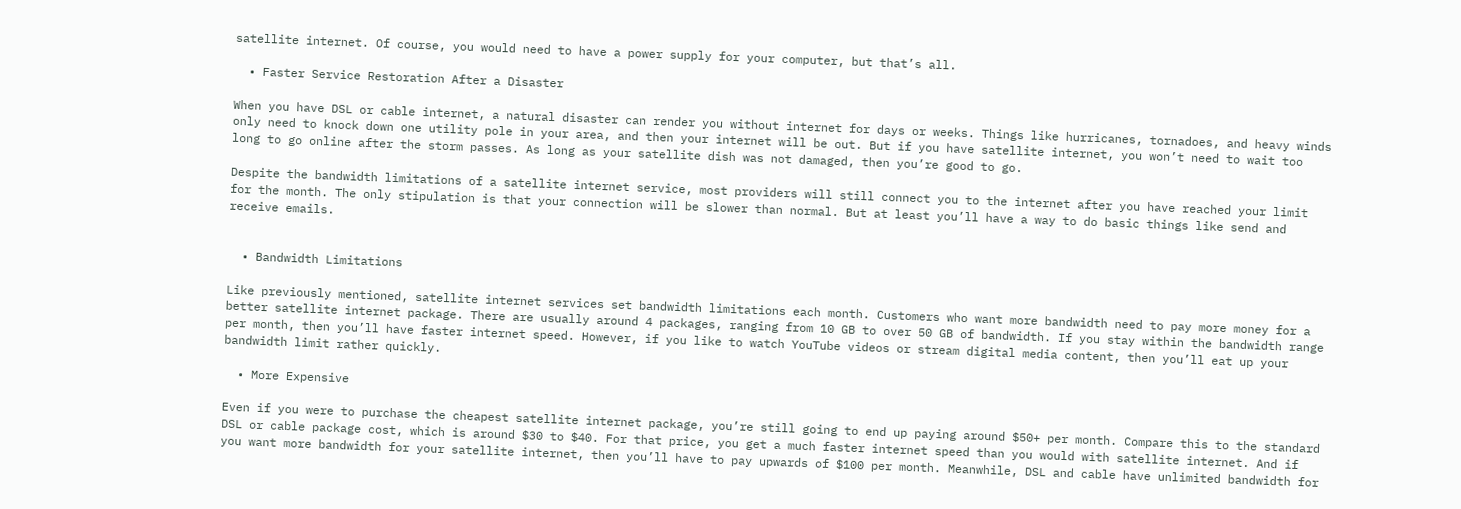satellite internet. Of course, you would need to have a power supply for your computer, but that’s all.

  • Faster Service Restoration After a Disaster

When you have DSL or cable internet, a natural disaster can render you without internet for days or weeks. Things like hurricanes, tornadoes, and heavy winds only need to knock down one utility pole in your area, and then your internet will be out. But if you have satellite internet, you won’t need to wait too long to go online after the storm passes. As long as your satellite dish was not damaged, then you’re good to go.

Despite the bandwidth limitations of a satellite internet service, most providers will still connect you to the internet after you have reached your limit for the month. The only stipulation is that your connection will be slower than normal. But at least you’ll have a way to do basic things like send and receive emails.


  • Bandwidth Limitations

Like previously mentioned, satellite internet services set bandwidth limitations each month. Customers who want more bandwidth need to pay more money for a better satellite internet package. There are usually around 4 packages, ranging from 10 GB to over 50 GB of bandwidth. If you stay within the bandwidth range per month, then you’ll have faster internet speed. However, if you like to watch YouTube videos or stream digital media content, then you’ll eat up your bandwidth limit rather quickly.

  • More Expensive

Even if you were to purchase the cheapest satellite internet package, you’re still going to end up paying around $50+ per month. Compare this to the standard DSL or cable package cost, which is around $30 to $40. For that price, you get a much faster internet speed than you would with satellite internet. And if you want more bandwidth for your satellite internet, then you’ll have to pay upwards of $100 per month. Meanwhile, DSL and cable have unlimited bandwidth for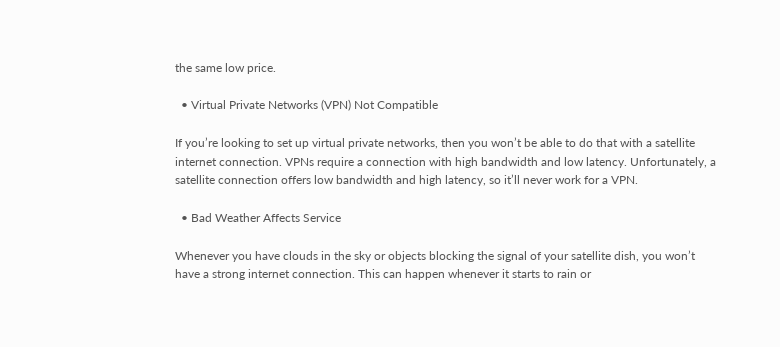the same low price.

  • Virtual Private Networks (VPN) Not Compatible

If you’re looking to set up virtual private networks, then you won’t be able to do that with a satellite internet connection. VPNs require a connection with high bandwidth and low latency. Unfortunately, a satellite connection offers low bandwidth and high latency, so it’ll never work for a VPN.

  • Bad Weather Affects Service

Whenever you have clouds in the sky or objects blocking the signal of your satellite dish, you won’t have a strong internet connection. This can happen whenever it starts to rain or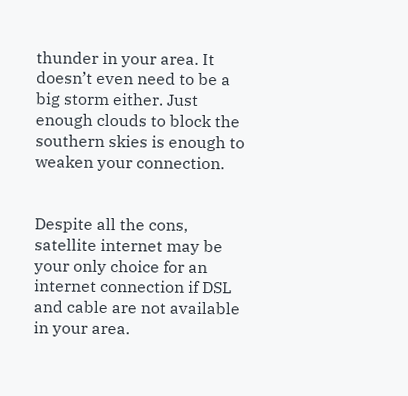thunder in your area. It doesn’t even need to be a big storm either. Just enough clouds to block the southern skies is enough to weaken your connection.


Despite all the cons, satellite internet may be your only choice for an internet connection if DSL and cable are not available in your area.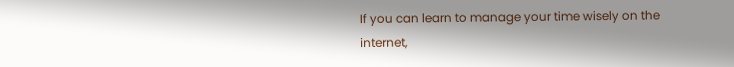If you can learn to manage your time wisely on the internet,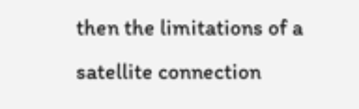then the limitations of a satellite connection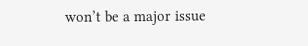won’t be a major issue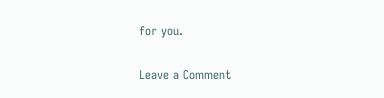for you.

Leave a Comment